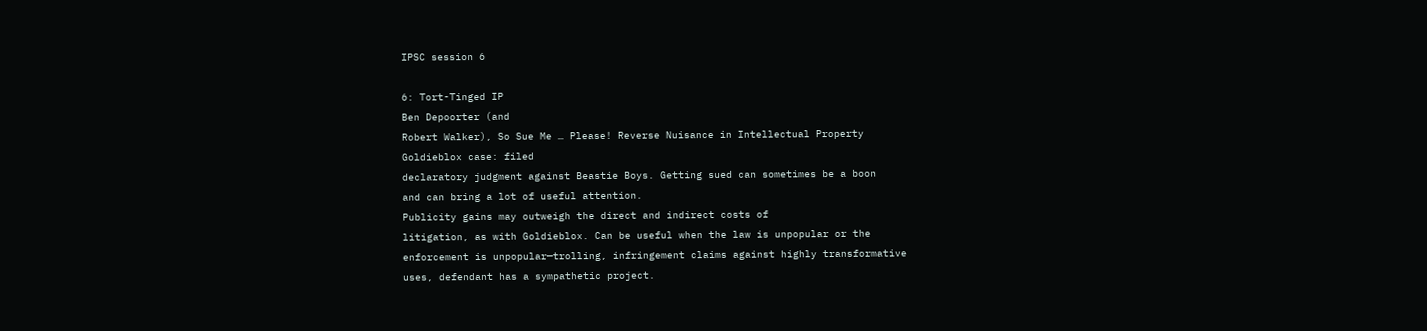IPSC session 6

6: Tort-Tinged IP
Ben Depoorter (and
Robert Walker), So Sue Me … Please! Reverse Nuisance in Intellectual Property
Goldieblox case: filed
declaratory judgment against Beastie Boys. Getting sued can sometimes be a boon
and can bring a lot of useful attention.
Publicity gains may outweigh the direct and indirect costs of
litigation, as with Goldieblox. Can be useful when the law is unpopular or the
enforcement is unpopular—trolling, infringement claims against highly transformative
uses, defendant has a sympathetic project.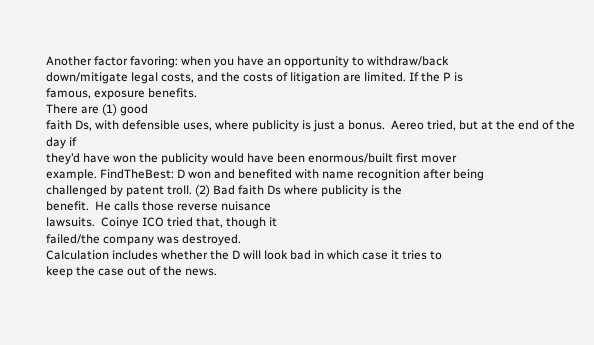Another factor favoring: when you have an opportunity to withdraw/back
down/mitigate legal costs, and the costs of litigation are limited. If the P is
famous, exposure benefits.
There are (1) good
faith Ds, with defensible uses, where publicity is just a bonus.  Aereo tried, but at the end of the day if
they’d have won the publicity would have been enormous/built first mover
example. FindTheBest: D won and benefited with name recognition after being
challenged by patent troll. (2) Bad faith Ds where publicity is the
benefit.  He calls those reverse nuisance
lawsuits.  Coinye ICO tried that, though it
failed/the company was destroyed.
Calculation includes whether the D will look bad in which case it tries to
keep the case out of the news.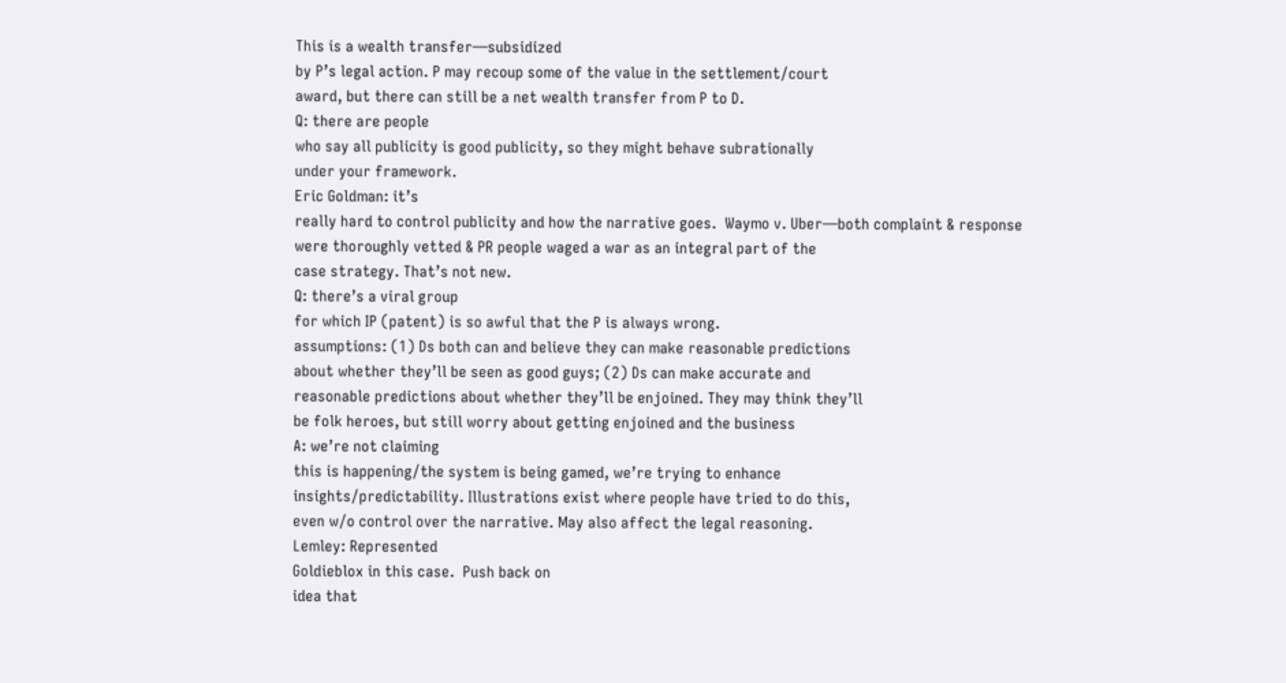This is a wealth transfer—subsidized
by P’s legal action. P may recoup some of the value in the settlement/court
award, but there can still be a net wealth transfer from P to D.
Q: there are people
who say all publicity is good publicity, so they might behave subrationally
under your framework.
Eric Goldman: it’s
really hard to control publicity and how the narrative goes.  Waymo v. Uber—both complaint & response
were thoroughly vetted & PR people waged a war as an integral part of the
case strategy. That’s not new.
Q: there’s a viral group
for which IP (patent) is so awful that the P is always wrong.
assumptions: (1) Ds both can and believe they can make reasonable predictions
about whether they’ll be seen as good guys; (2) Ds can make accurate and
reasonable predictions about whether they’ll be enjoined. They may think they’ll
be folk heroes, but still worry about getting enjoined and the business
A: we’re not claiming
this is happening/the system is being gamed, we’re trying to enhance
insights/predictability. Illustrations exist where people have tried to do this,
even w/o control over the narrative. May also affect the legal reasoning.
Lemley: Represented
Goldieblox in this case.  Push back on
idea that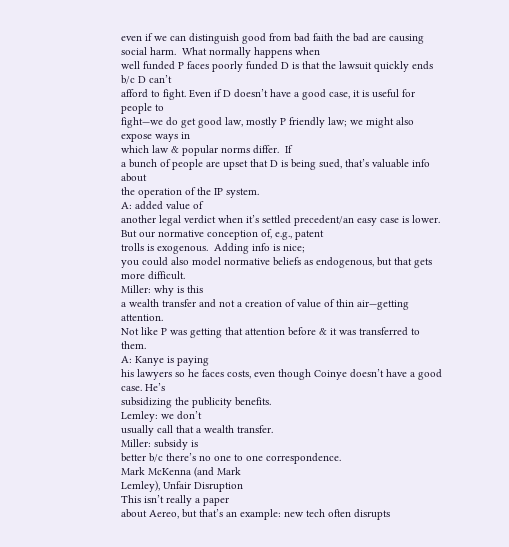even if we can distinguish good from bad faith the bad are causing
social harm.  What normally happens when
well funded P faces poorly funded D is that the lawsuit quickly ends b/c D can’t
afford to fight. Even if D doesn’t have a good case, it is useful for people to
fight—we do get good law, mostly P friendly law; we might also expose ways in
which law & popular norms differ.  If
a bunch of people are upset that D is being sued, that’s valuable info about
the operation of the IP system.
A: added value of
another legal verdict when it’s settled precedent/an easy case is lower.  But our normative conception of, e.g., patent
trolls is exogenous.  Adding info is nice;
you could also model normative beliefs as endogenous, but that gets more difficult.
Miller: why is this
a wealth transfer and not a creation of value of thin air—getting attention.
Not like P was getting that attention before & it was transferred to them.
A: Kanye is paying
his lawyers so he faces costs, even though Coinye doesn’t have a good case. He’s
subsidizing the publicity benefits.
Lemley: we don’t
usually call that a wealth transfer.
Miller: subsidy is
better b/c there’s no one to one correspondence.
Mark McKenna (and Mark
Lemley), Unfair Disruption
This isn’t really a paper
about Aereo, but that’s an example: new tech often disrupts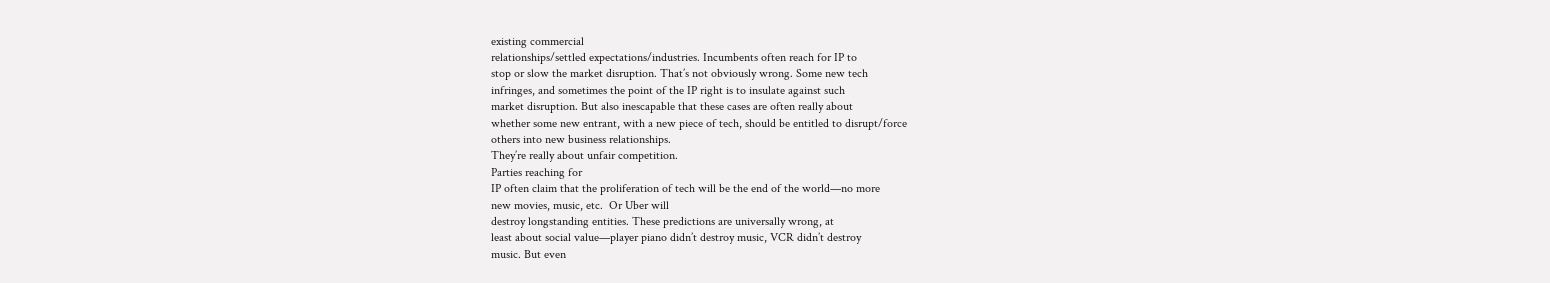existing commercial
relationships/settled expectations/industries. Incumbents often reach for IP to
stop or slow the market disruption. That’s not obviously wrong. Some new tech
infringes, and sometimes the point of the IP right is to insulate against such
market disruption. But also inescapable that these cases are often really about
whether some new entrant, with a new piece of tech, should be entitled to disrupt/force
others into new business relationships.
They’re really about unfair competition.
Parties reaching for
IP often claim that the proliferation of tech will be the end of the world—no more
new movies, music, etc.  Or Uber will
destroy longstanding entities. These predictions are universally wrong, at
least about social value—player piano didn’t destroy music, VCR didn’t destroy
music. But even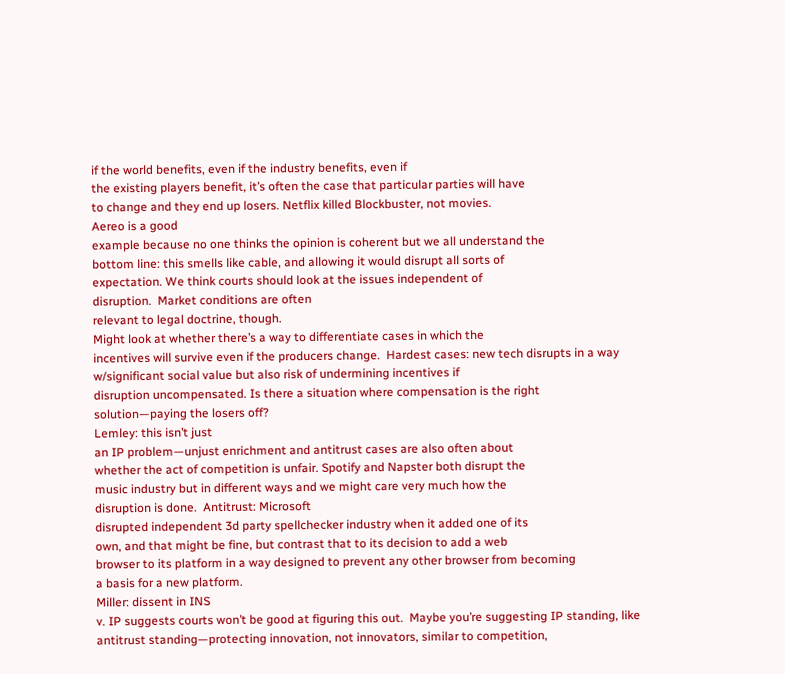if the world benefits, even if the industry benefits, even if
the existing players benefit, it’s often the case that particular parties will have
to change and they end up losers. Netflix killed Blockbuster, not movies.
Aereo is a good
example because no one thinks the opinion is coherent but we all understand the
bottom line: this smells like cable, and allowing it would disrupt all sorts of
expectation. We think courts should look at the issues independent of
disruption.  Market conditions are often
relevant to legal doctrine, though.
Might look at whether there’s a way to differentiate cases in which the
incentives will survive even if the producers change.  Hardest cases: new tech disrupts in a way
w/significant social value but also risk of undermining incentives if
disruption uncompensated. Is there a situation where compensation is the right
solution—paying the losers off?
Lemley: this isn’t just
an IP problem—unjust enrichment and antitrust cases are also often about
whether the act of competition is unfair. Spotify and Napster both disrupt the
music industry but in different ways and we might care very much how the
disruption is done.  Antitrust: Microsoft
disrupted independent 3d party spellchecker industry when it added one of its
own, and that might be fine, but contrast that to its decision to add a web
browser to its platform in a way designed to prevent any other browser from becoming
a basis for a new platform.
Miller: dissent in INS
v. IP suggests courts won’t be good at figuring this out.  Maybe you’re suggesting IP standing, like
antitrust standing—protecting innovation, not innovators, similar to competition,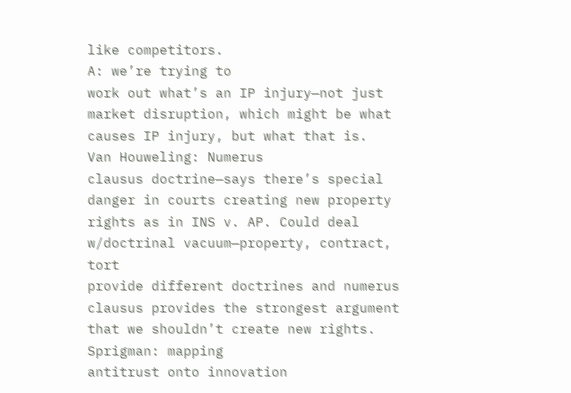like competitors.
A: we’re trying to
work out what’s an IP injury—not just market disruption, which might be what
causes IP injury, but what that is.
Van Houweling: Numerus
clausus doctrine—says there’s special danger in courts creating new property
rights as in INS v. AP. Could deal w/doctrinal vacuum—property, contract, tort
provide different doctrines and numerus clausus provides the strongest argument
that we shouldn’t create new rights.
Sprigman: mapping
antitrust onto innovation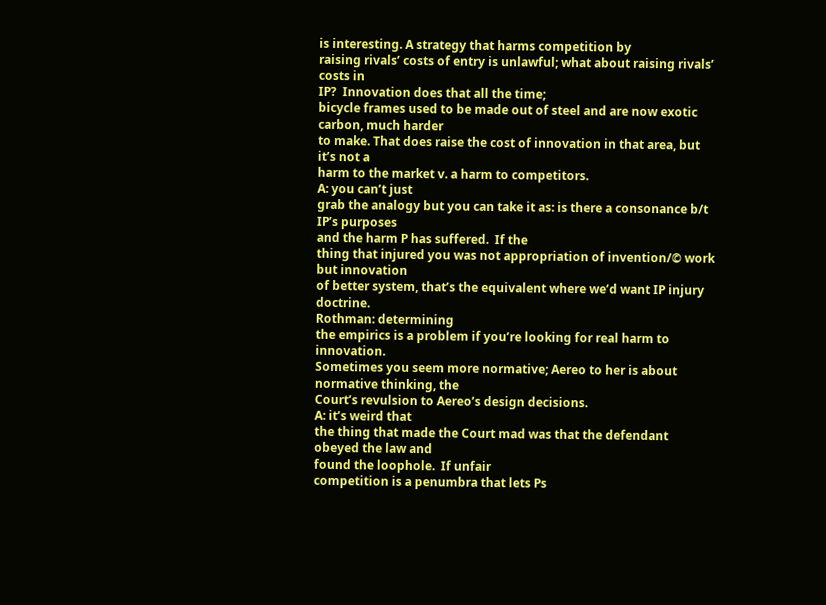is interesting. A strategy that harms competition by
raising rivals’ costs of entry is unlawful; what about raising rivals’ costs in
IP?  Innovation does that all the time;
bicycle frames used to be made out of steel and are now exotic carbon, much harder
to make. That does raise the cost of innovation in that area, but it’s not a
harm to the market v. a harm to competitors.
A: you can’t just
grab the analogy but you can take it as: is there a consonance b/t IP’s purposes
and the harm P has suffered.  If the
thing that injured you was not appropriation of invention/© work but innovation
of better system, that’s the equivalent where we’d want IP injury doctrine.
Rothman: determining
the empirics is a problem if you’re looking for real harm to innovation.
Sometimes you seem more normative; Aereo to her is about normative thinking, the
Court’s revulsion to Aereo’s design decisions.
A: it’s weird that
the thing that made the Court mad was that the defendant obeyed the law and
found the loophole.  If unfair
competition is a penumbra that lets Ps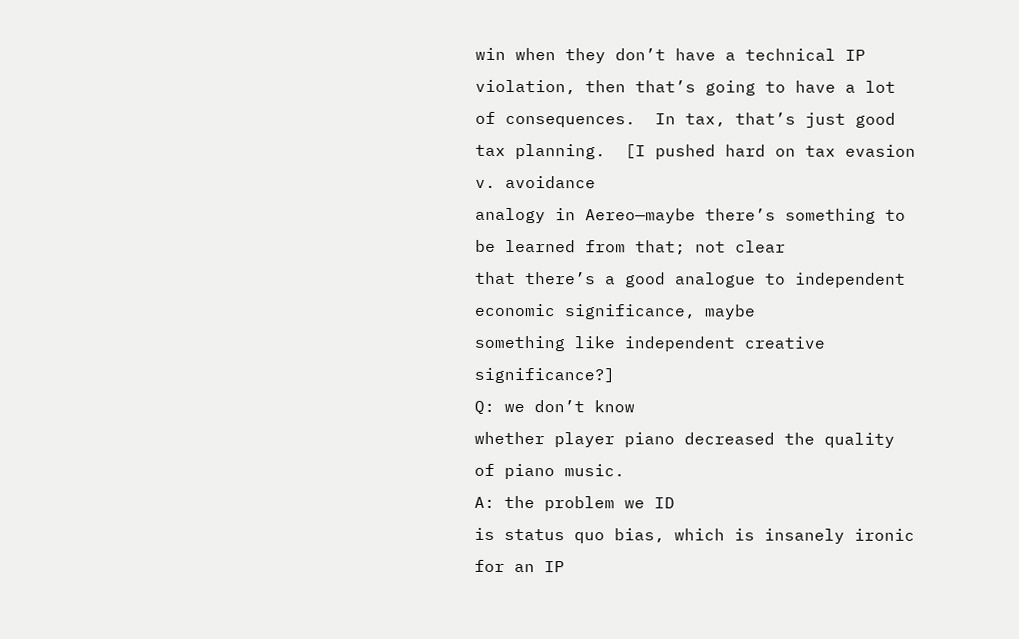win when they don’t have a technical IP
violation, then that’s going to have a lot of consequences.  In tax, that’s just good tax planning.  [I pushed hard on tax evasion v. avoidance
analogy in Aereo—maybe there’s something to be learned from that; not clear
that there’s a good analogue to independent economic significance, maybe
something like independent creative significance?]
Q: we don’t know
whether player piano decreased the quality of piano music.
A: the problem we ID
is status quo bias, which is insanely ironic for an IP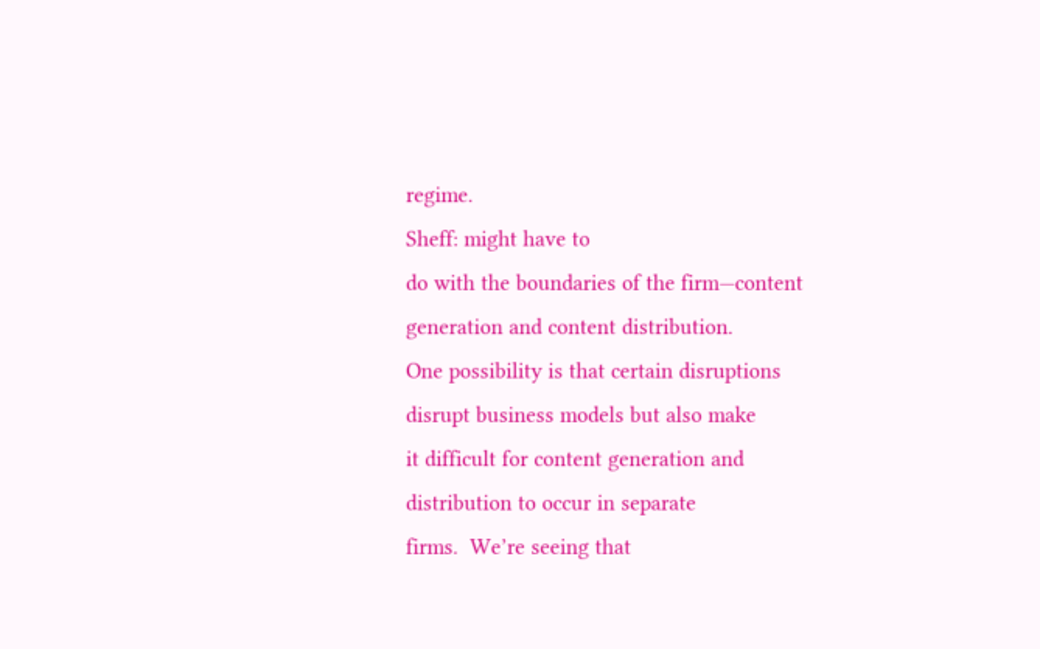regime.
Sheff: might have to
do with the boundaries of the firm—content generation and content distribution.
One possibility is that certain disruptions disrupt business models but also make
it difficult for content generation and distribution to occur in separate
firms.  We’re seeing that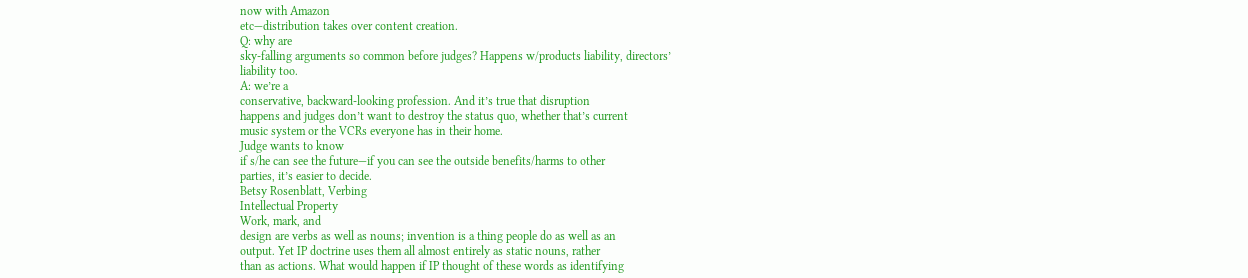now with Amazon
etc—distribution takes over content creation.
Q: why are
sky-falling arguments so common before judges? Happens w/products liability, directors’
liability too.
A: we’re a
conservative, backward-looking profession. And it’s true that disruption
happens and judges don’t want to destroy the status quo, whether that’s current
music system or the VCRs everyone has in their home.
Judge wants to know
if s/he can see the future—if you can see the outside benefits/harms to other
parties, it’s easier to decide.
Betsy Rosenblatt, Verbing
Intellectual Property
Work, mark, and
design are verbs as well as nouns; invention is a thing people do as well as an
output. Yet IP doctrine uses them all almost entirely as static nouns, rather
than as actions. What would happen if IP thought of these words as identifying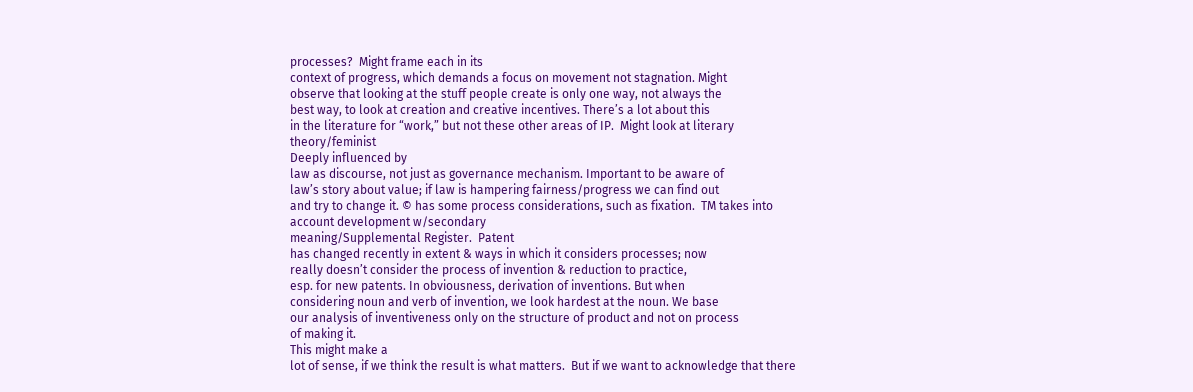processes?  Might frame each in its
context of progress, which demands a focus on movement not stagnation. Might
observe that looking at the stuff people create is only one way, not always the
best way, to look at creation and creative incentives. There’s a lot about this
in the literature for “work,” but not these other areas of IP.  Might look at literary theory/feminist
Deeply influenced by
law as discourse, not just as governance mechanism. Important to be aware of
law’s story about value; if law is hampering fairness/progress we can find out
and try to change it. © has some process considerations, such as fixation.  TM takes into account development w/secondary
meaning/Supplemental Register.  Patent
has changed recently in extent & ways in which it considers processes; now
really doesn’t consider the process of invention & reduction to practice,
esp. for new patents. In obviousness, derivation of inventions. But when
considering noun and verb of invention, we look hardest at the noun. We base
our analysis of inventiveness only on the structure of product and not on process
of making it.
This might make a
lot of sense, if we think the result is what matters.  But if we want to acknowledge that there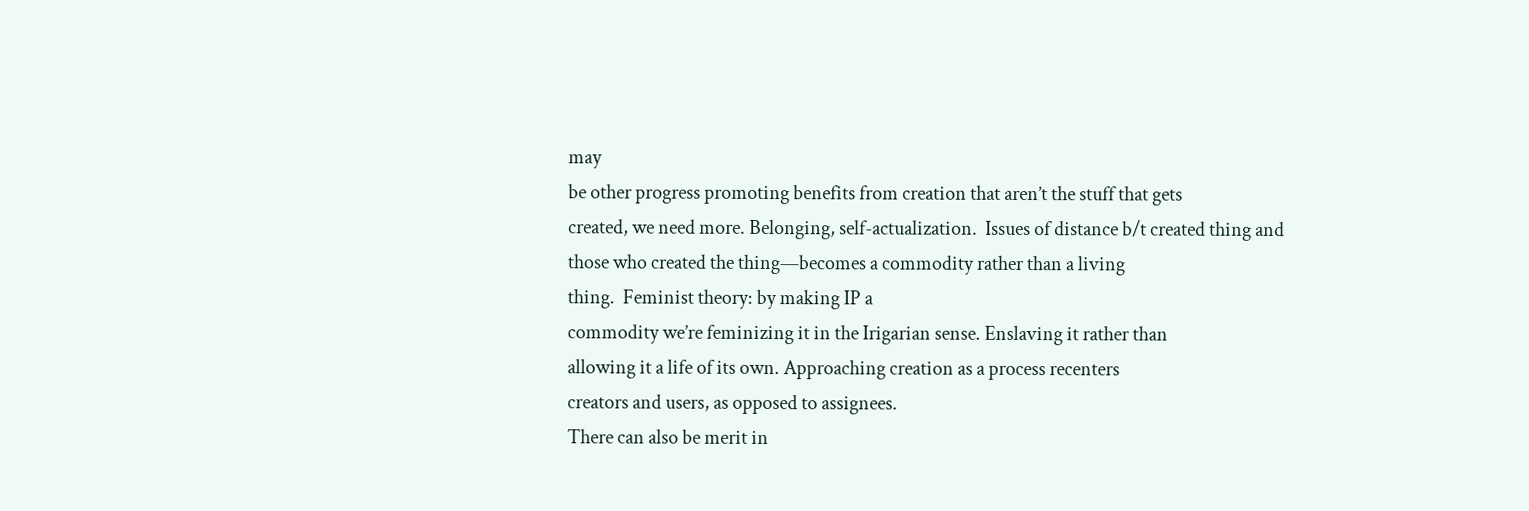may
be other progress promoting benefits from creation that aren’t the stuff that gets
created, we need more. Belonging, self-actualization.  Issues of distance b/t created thing and
those who created the thing—becomes a commodity rather than a living
thing.  Feminist theory: by making IP a
commodity we’re feminizing it in the Irigarian sense. Enslaving it rather than
allowing it a life of its own. Approaching creation as a process recenters
creators and users, as opposed to assignees.
There can also be merit in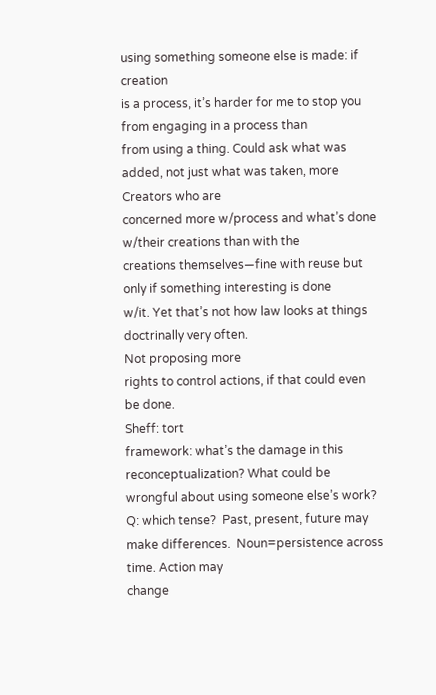using something someone else is made: if creation
is a process, it’s harder for me to stop you from engaging in a process than
from using a thing. Could ask what was added, not just what was taken, more
Creators who are
concerned more w/process and what’s done w/their creations than with the
creations themselves—fine with reuse but only if something interesting is done
w/it. Yet that’s not how law looks at things doctrinally very often.
Not proposing more
rights to control actions, if that could even be done.
Sheff: tort
framework: what’s the damage in this reconceptualization? What could be
wrongful about using someone else’s work?
Q: which tense?  Past, present, future may make differences.  Noun=persistence across time. Action may
change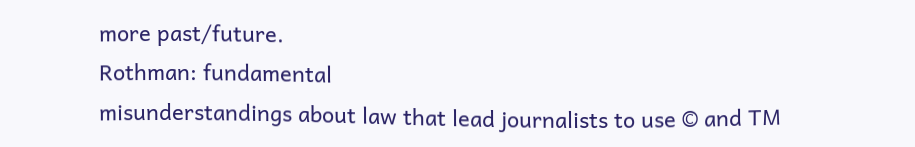more past/future.
Rothman: fundamental
misunderstandings about law that lead journalists to use © and TM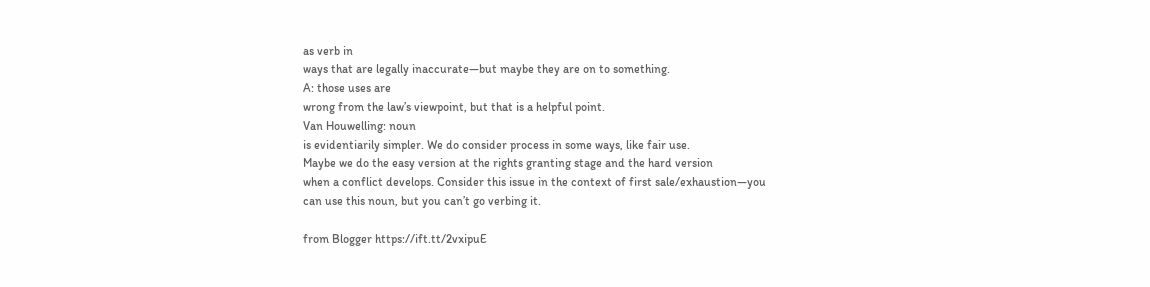as verb in
ways that are legally inaccurate—but maybe they are on to something.
A: those uses are
wrong from the law’s viewpoint, but that is a helpful point.
Van Houwelling: noun
is evidentiarily simpler. We do consider process in some ways, like fair use.
Maybe we do the easy version at the rights granting stage and the hard version
when a conflict develops. Consider this issue in the context of first sale/exhaustion—you
can use this noun, but you can’t go verbing it.

from Blogger https://ift.tt/2vxipuE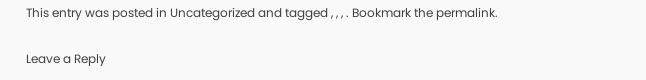This entry was posted in Uncategorized and tagged , , , . Bookmark the permalink.

Leave a Reply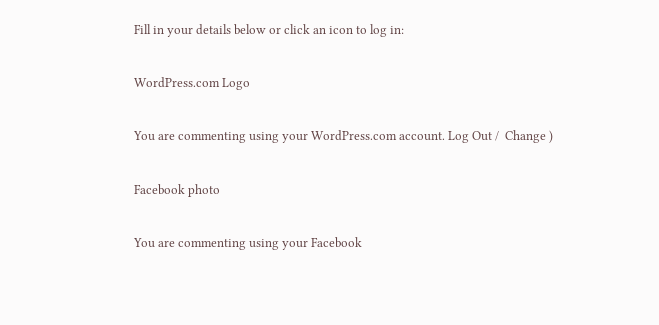Fill in your details below or click an icon to log in:

WordPress.com Logo

You are commenting using your WordPress.com account. Log Out /  Change )

Facebook photo

You are commenting using your Facebook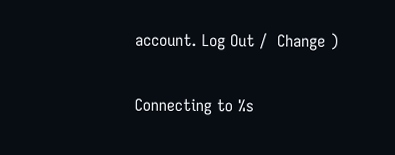account. Log Out /  Change )

Connecting to %s